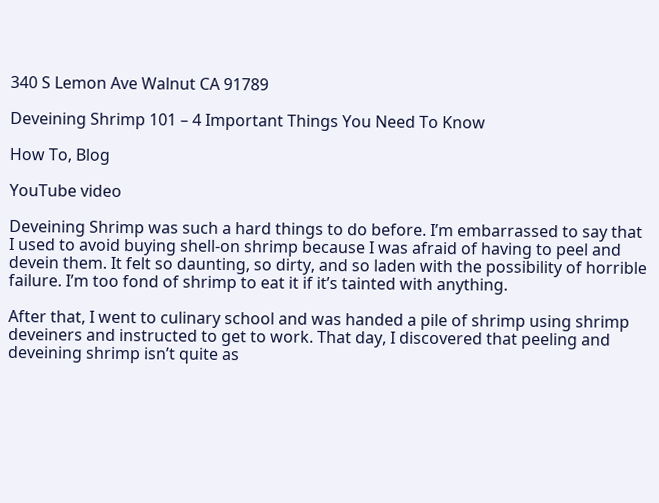340 S Lemon Ave Walnut CA 91789

Deveining Shrimp 101 – 4 Important Things You Need To Know

How To, Blog

YouTube video

Deveining Shrimp was such a hard things to do before. I’m embarrassed to say that I used to avoid buying shell-on shrimp because I was afraid of having to peel and devein them. It felt so daunting, so dirty, and so laden with the possibility of horrible failure. I’m too fond of shrimp to eat it if it’s tainted with anything.

After that, I went to culinary school and was handed a pile of shrimp using shrimp deveiners and instructed to get to work. That day, I discovered that peeling and deveining shrimp isn’t quite as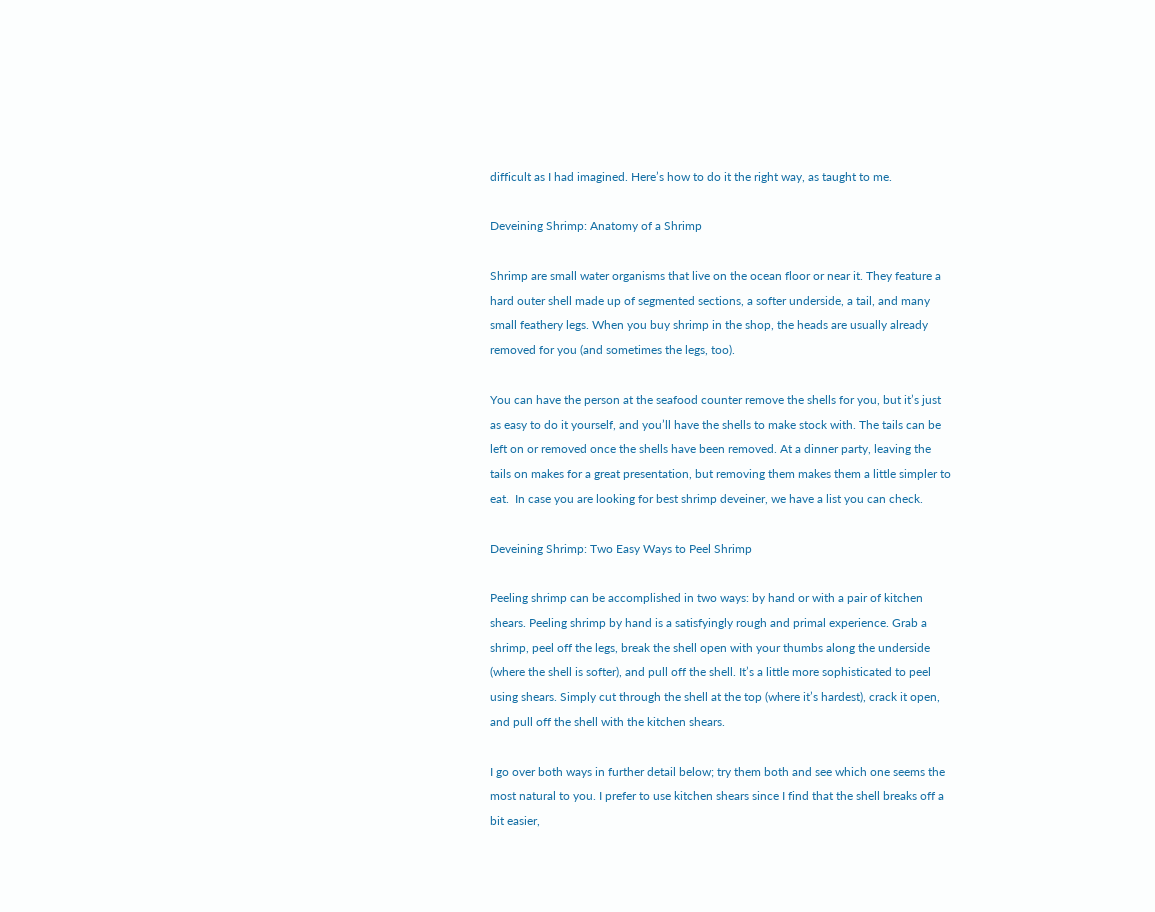difficult as I had imagined. Here’s how to do it the right way, as taught to me.

Deveining Shrimp: Anatomy of a Shrimp

Shrimp are small water organisms that live on the ocean floor or near it. They feature a hard outer shell made up of segmented sections, a softer underside, a tail, and many small feathery legs. When you buy shrimp in the shop, the heads are usually already removed for you (and sometimes the legs, too).

You can have the person at the seafood counter remove the shells for you, but it’s just as easy to do it yourself, and you’ll have the shells to make stock with. The tails can be left on or removed once the shells have been removed. At a dinner party, leaving the tails on makes for a great presentation, but removing them makes them a little simpler to eat.  In case you are looking for best shrimp deveiner, we have a list you can check.

Deveining Shrimp: Two Easy Ways to Peel Shrimp

Peeling shrimp can be accomplished in two ways: by hand or with a pair of kitchen shears. Peeling shrimp by hand is a satisfyingly rough and primal experience. Grab a shrimp, peel off the legs, break the shell open with your thumbs along the underside (where the shell is softer), and pull off the shell. It’s a little more sophisticated to peel using shears. Simply cut through the shell at the top (where it’s hardest), crack it open, and pull off the shell with the kitchen shears.

I go over both ways in further detail below; try them both and see which one seems the most natural to you. I prefer to use kitchen shears since I find that the shell breaks off a bit easier,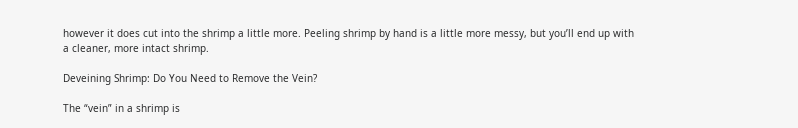however it does cut into the shrimp a little more. Peeling shrimp by hand is a little more messy, but you’ll end up with a cleaner, more intact shrimp.

Deveining Shrimp: Do You Need to Remove the Vein?

The “vein” in a shrimp is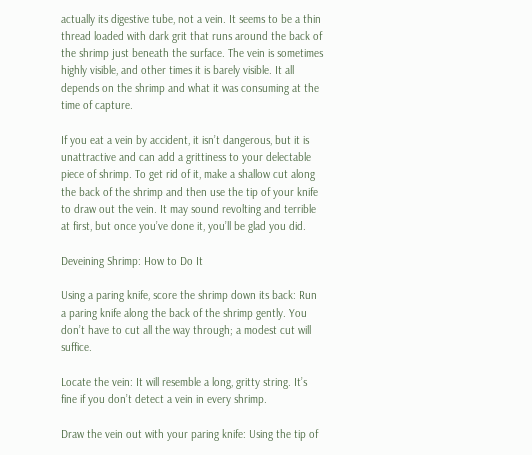actually its digestive tube, not a vein. It seems to be a thin thread loaded with dark grit that runs around the back of the shrimp just beneath the surface. The vein is sometimes highly visible, and other times it is barely visible. It all depends on the shrimp and what it was consuming at the time of capture.

If you eat a vein by accident, it isn’t dangerous, but it is unattractive and can add a grittiness to your delectable piece of shrimp. To get rid of it, make a shallow cut along the back of the shrimp and then use the tip of your knife to draw out the vein. It may sound revolting and terrible at first, but once you’ve done it, you’ll be glad you did.

Deveining Shrimp: How to Do It

Using a paring knife, score the shrimp down its back: Run a paring knife along the back of the shrimp gently. You don’t have to cut all the way through; a modest cut will suffice.

Locate the vein: It will resemble a long, gritty string. It’s fine if you don’t detect a vein in every shrimp.

Draw the vein out with your paring knife: Using the tip of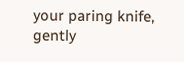your paring knife, gently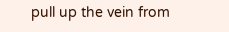pull up the vein from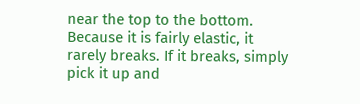near the top to the bottom. Because it is fairly elastic, it rarely breaks. If it breaks, simply pick it up and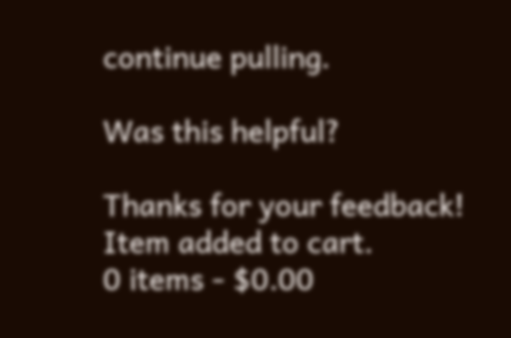continue pulling.

Was this helpful?

Thanks for your feedback!
Item added to cart.
0 items - $0.00